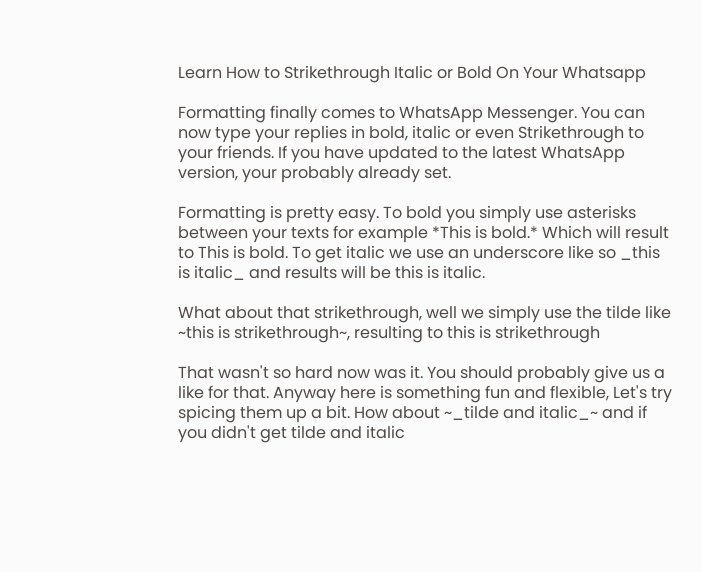Learn How to Strikethrough Italic or Bold On Your Whatsapp

Formatting finally comes to WhatsApp Messenger. You can now type your replies in bold, italic or even Strikethrough to your friends. If you have updated to the latest WhatsApp version, your probably already set.

Formatting is pretty easy. To bold you simply use asterisks between your texts for example *This is bold.* Which will result to This is bold. To get italic we use an underscore like so _this is italic_ and results will be this is italic.

What about that strikethrough, well we simply use the tilde like ~this is strikethrough~, resulting to this is strikethrough

That wasn't so hard now was it. You should probably give us a like for that. Anyway here is something fun and flexible, Let's try spicing them up a bit. How about ~_tilde and italic_~ and if you didn't get tilde and italic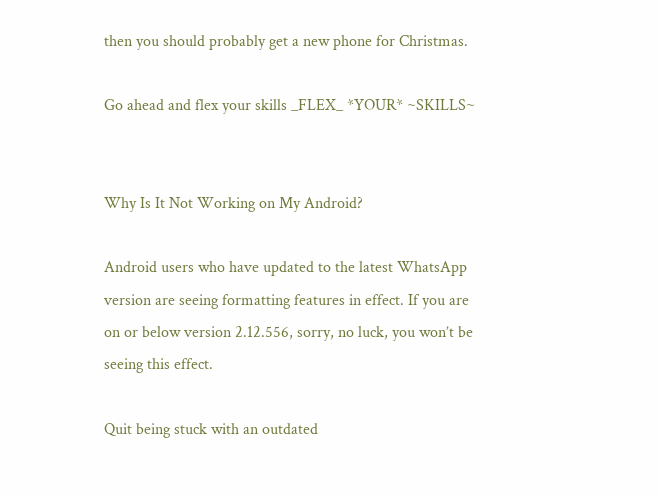then you should probably get a new phone for Christmas.

Go ahead and flex your skills _FLEX_ *YOUR* ~SKILLS~


Why Is It Not Working on My Android?

Android users who have updated to the latest WhatsApp version are seeing formatting features in effect. If you are on or below version 2.12.556, sorry, no luck, you won’t be seeing this effect.

Quit being stuck with an outdated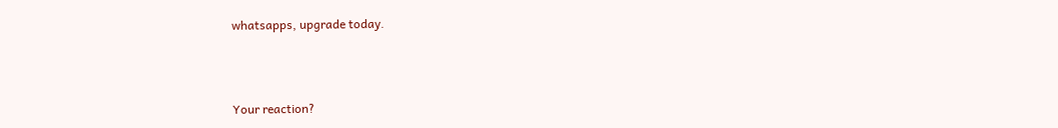whatsapps, upgrade today.



Your reaction?